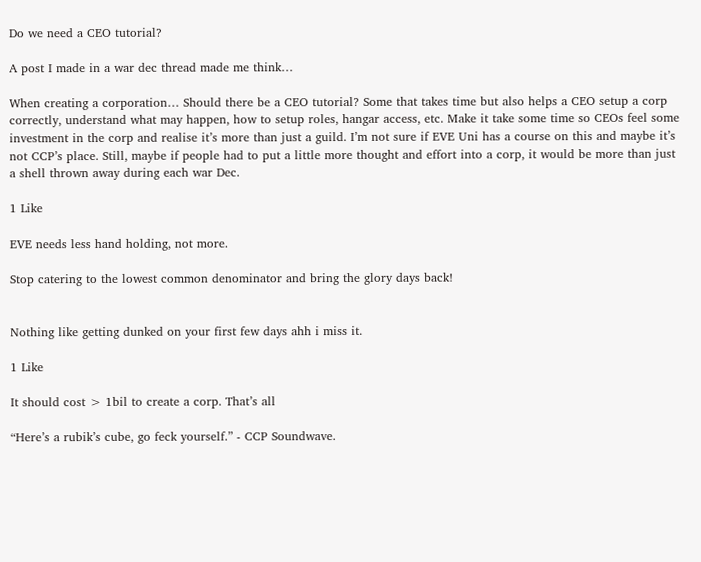Do we need a CEO tutorial?

A post I made in a war dec thread made me think…

When creating a corporation… Should there be a CEO tutorial? Some that takes time but also helps a CEO setup a corp correctly, understand what may happen, how to setup roles, hangar access, etc. Make it take some time so CEOs feel some investment in the corp and realise it’s more than just a guild. I’m not sure if EVE Uni has a course on this and maybe it’s not CCP’s place. Still, maybe if people had to put a little more thought and effort into a corp, it would be more than just a shell thrown away during each war Dec.

1 Like

EVE needs less hand holding, not more.

Stop catering to the lowest common denominator and bring the glory days back!


Nothing like getting dunked on your first few days ahh i miss it.

1 Like

It should cost > 1bil to create a corp. That’s all

“Here’s a rubik’s cube, go feck yourself.” - CCP Soundwave.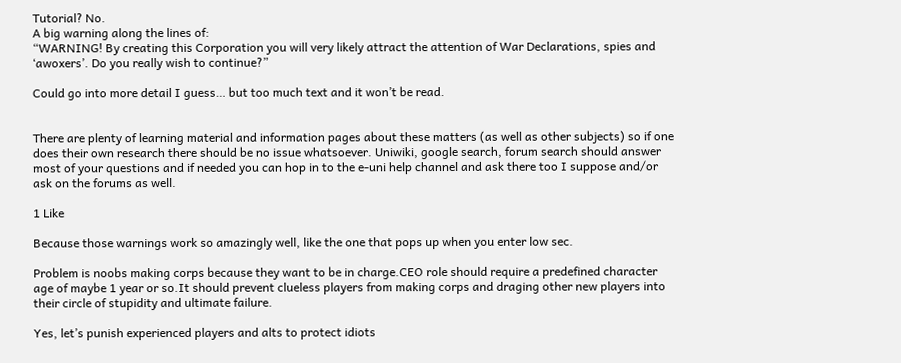Tutorial? No.
A big warning along the lines of:
“WARNING! By creating this Corporation you will very likely attract the attention of War Declarations, spies and ‘awoxers’. Do you really wish to continue?”

Could go into more detail I guess… but too much text and it won’t be read.


There are plenty of learning material and information pages about these matters (as well as other subjects) so if one does their own research there should be no issue whatsoever. Uniwiki, google search, forum search should answer most of your questions and if needed you can hop in to the e-uni help channel and ask there too I suppose and/or ask on the forums as well.

1 Like

Because those warnings work so amazingly well, like the one that pops up when you enter low sec.

Problem is noobs making corps because they want to be in charge.CEO role should require a predefined character age of maybe 1 year or so.It should prevent clueless players from making corps and draging other new players into their circle of stupidity and ultimate failure.

Yes, let’s punish experienced players and alts to protect idiots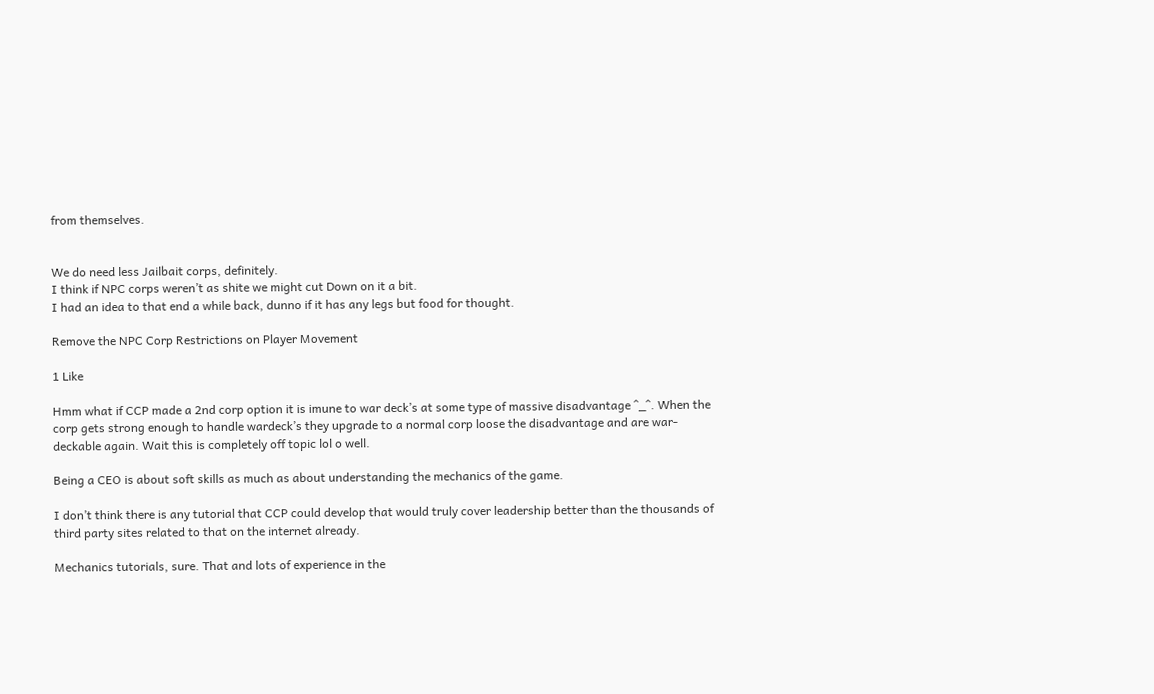from themselves.


We do need less Jailbait corps, definitely.
I think if NPC corps weren’t as shite we might cut Down on it a bit.
I had an idea to that end a while back, dunno if it has any legs but food for thought.

Remove the NPC Corp Restrictions on Player Movement

1 Like

Hmm what if CCP made a 2nd corp option it is imune to war deck’s at some type of massive disadvantage ^_^. When the corp gets strong enough to handle wardeck’s they upgrade to a normal corp loose the disadvantage and are war-deckable again. Wait this is completely off topic lol o well.

Being a CEO is about soft skills as much as about understanding the mechanics of the game.

I don’t think there is any tutorial that CCP could develop that would truly cover leadership better than the thousands of third party sites related to that on the internet already.

Mechanics tutorials, sure. That and lots of experience in the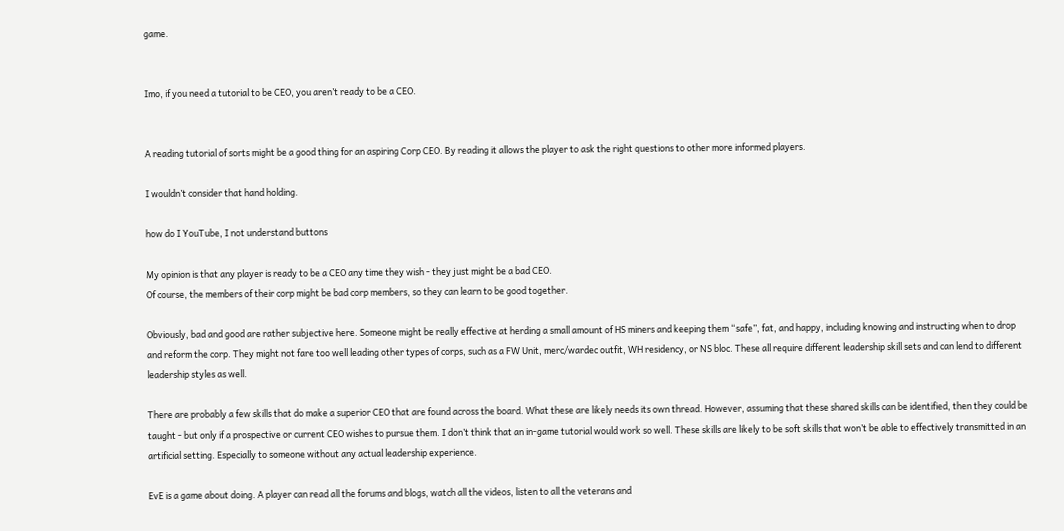game.


Imo, if you need a tutorial to be CEO, you aren’t ready to be a CEO.


A reading tutorial of sorts might be a good thing for an aspiring Corp CEO. By reading it allows the player to ask the right questions to other more informed players.

I wouldn’t consider that hand holding.

how do I YouTube, I not understand buttons

My opinion is that any player is ready to be a CEO any time they wish - they just might be a bad CEO.
Of course, the members of their corp might be bad corp members, so they can learn to be good together.

Obviously, bad and good are rather subjective here. Someone might be really effective at herding a small amount of HS miners and keeping them “safe”, fat, and happy, including knowing and instructing when to drop and reform the corp. They might not fare too well leading other types of corps, such as a FW Unit, merc/wardec outfit, WH residency, or NS bloc. These all require different leadership skill sets and can lend to different leadership styles as well.

There are probably a few skills that do make a superior CEO that are found across the board. What these are likely needs its own thread. However, assuming that these shared skills can be identified, then they could be taught - but only if a prospective or current CEO wishes to pursue them. I don’t think that an in-game tutorial would work so well. These skills are likely to be soft skills that won’t be able to effectively transmitted in an artificial setting. Especially to someone without any actual leadership experience.

EvE is a game about doing. A player can read all the forums and blogs, watch all the videos, listen to all the veterans and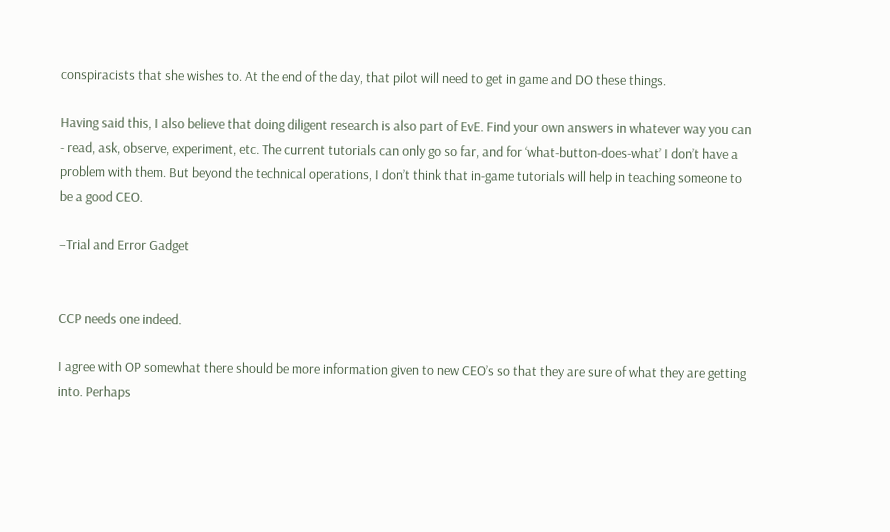conspiracists that she wishes to. At the end of the day, that pilot will need to get in game and DO these things.

Having said this, I also believe that doing diligent research is also part of EvE. Find your own answers in whatever way you can - read, ask, observe, experiment, etc. The current tutorials can only go so far, and for ‘what-button-does-what’ I don’t have a problem with them. But beyond the technical operations, I don’t think that in-game tutorials will help in teaching someone to be a good CEO.

–Trial and Error Gadget


CCP needs one indeed.

I agree with OP somewhat there should be more information given to new CEO’s so that they are sure of what they are getting into. Perhaps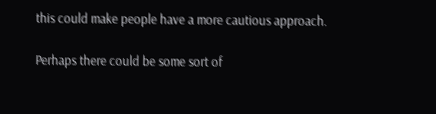this could make people have a more cautious approach.

Perhaps there could be some sort of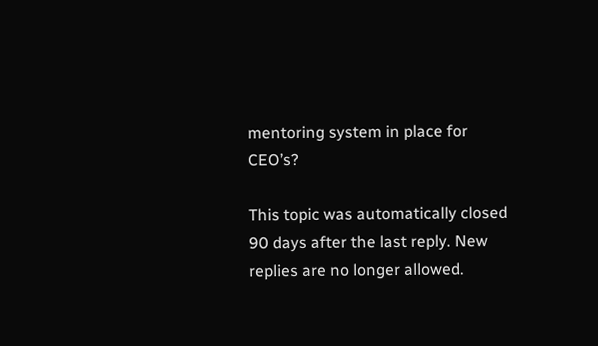mentoring system in place for CEO’s?

This topic was automatically closed 90 days after the last reply. New replies are no longer allowed.